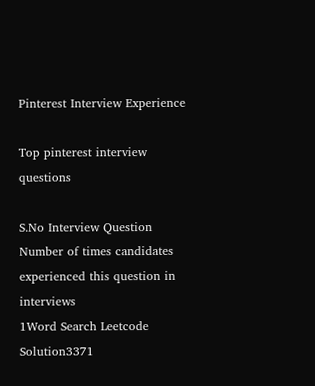Pinterest Interview Experience

Top pinterest interview questions

S.No Interview Question Number of times candidates experienced this question in interviews
1Word Search Leetcode Solution3371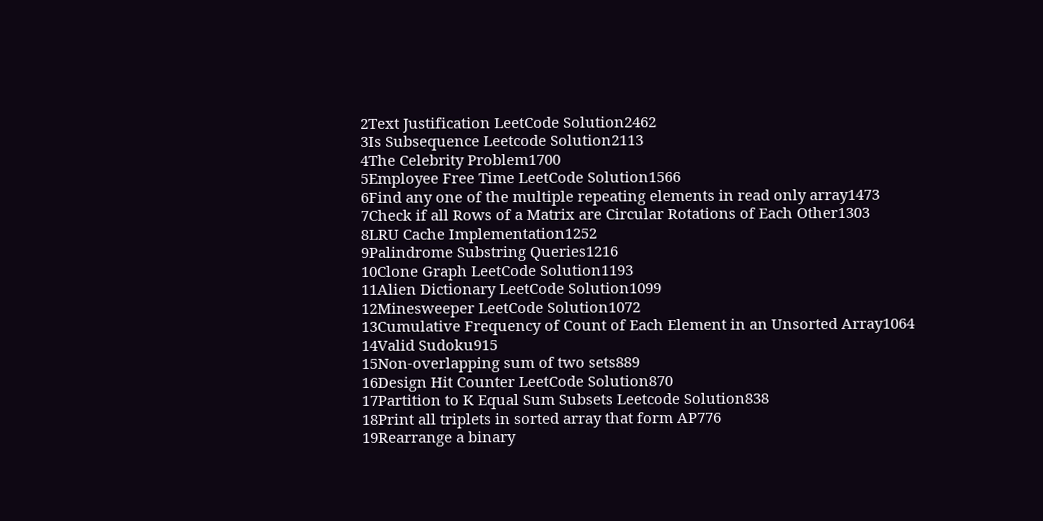2Text Justification LeetCode Solution2462
3Is Subsequence Leetcode Solution2113
4The Celebrity Problem1700
5Employee Free Time LeetCode Solution1566
6Find any one of the multiple repeating elements in read only array1473
7Check if all Rows of a Matrix are Circular Rotations of Each Other1303
8LRU Cache Implementation1252
9Palindrome Substring Queries1216
10Clone Graph LeetCode Solution1193
11Alien Dictionary LeetCode Solution1099
12Minesweeper LeetCode Solution1072
13Cumulative Frequency of Count of Each Element in an Unsorted Array1064
14Valid Sudoku915
15Non-overlapping sum of two sets889
16Design Hit Counter LeetCode Solution870
17Partition to K Equal Sum Subsets Leetcode Solution838
18Print all triplets in sorted array that form AP776
19Rearrange a binary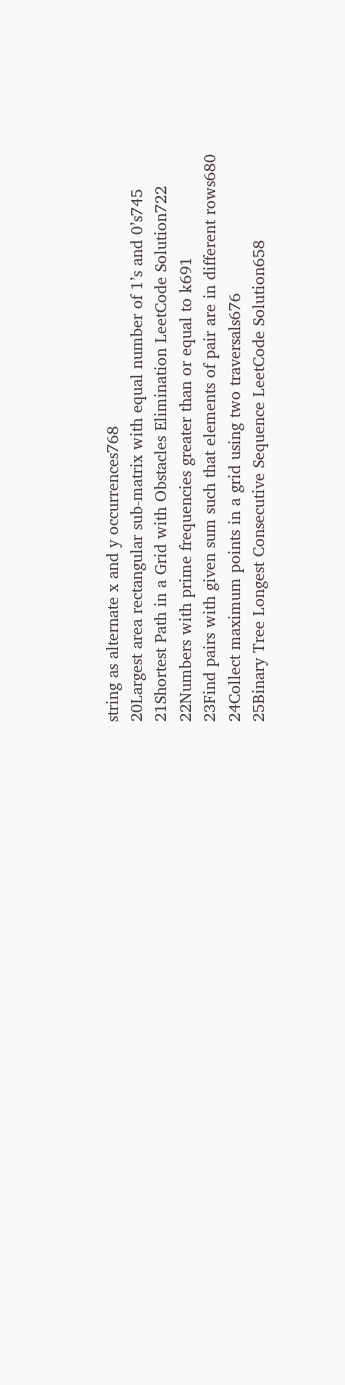string as alternate x and y occurrences768
20Largest area rectangular sub-matrix with equal number of 1’s and 0’s745
21Shortest Path in a Grid with Obstacles Elimination LeetCode Solution722
22Numbers with prime frequencies greater than or equal to k691
23Find pairs with given sum such that elements of pair are in different rows680
24Collect maximum points in a grid using two traversals676
25Binary Tree Longest Consecutive Sequence LeetCode Solution658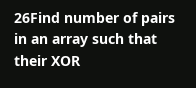26Find number of pairs in an array such that their XOR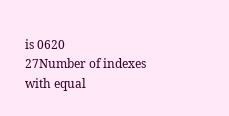is 0620
27Number of indexes with equal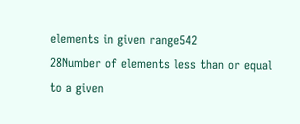elements in given range542
28Number of elements less than or equal to a given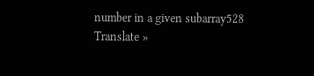number in a given subarray528
Translate »